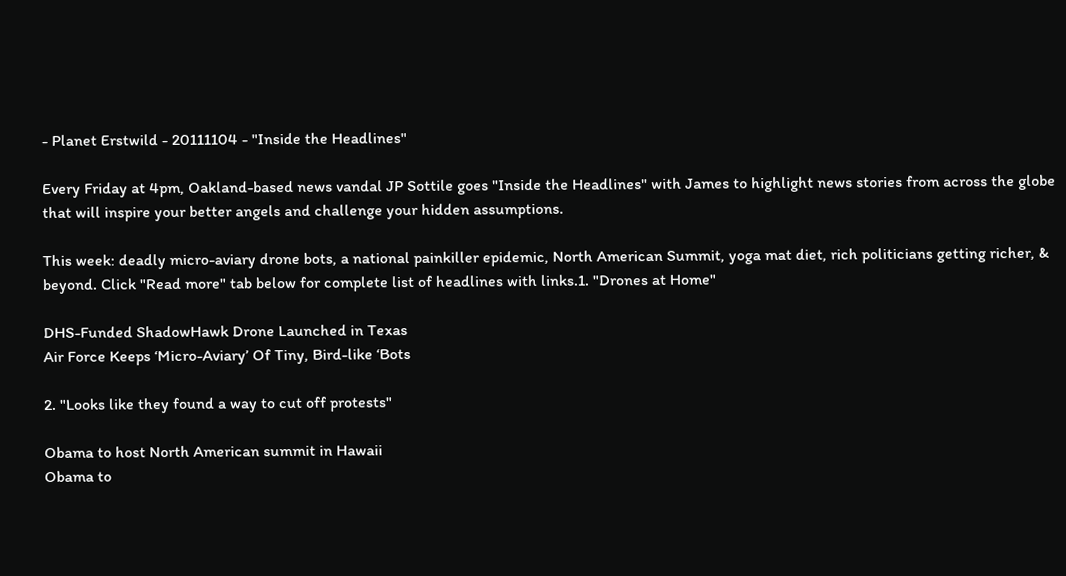- Planet Erstwild - 20111104 - "Inside the Headlines"

Every Friday at 4pm, Oakland-based news vandal JP Sottile goes "Inside the Headlines" with James to highlight news stories from across the globe that will inspire your better angels and challenge your hidden assumptions.

This week: deadly micro-aviary drone bots, a national painkiller epidemic, North American Summit, yoga mat diet, rich politicians getting richer, & beyond. Click "Read more" tab below for complete list of headlines with links.1. "Drones at Home"

DHS-Funded ShadowHawk Drone Launched in Texas
Air Force Keeps ‘Micro-Aviary’ Of Tiny, Bird-like ‘Bots

2. "Looks like they found a way to cut off protests"

Obama to host North American summit in Hawaii
Obama to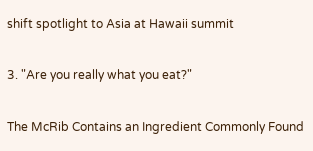shift spotlight to Asia at Hawaii summit

3. "Are you really what you eat?"

The McRib Contains an Ingredient Commonly Found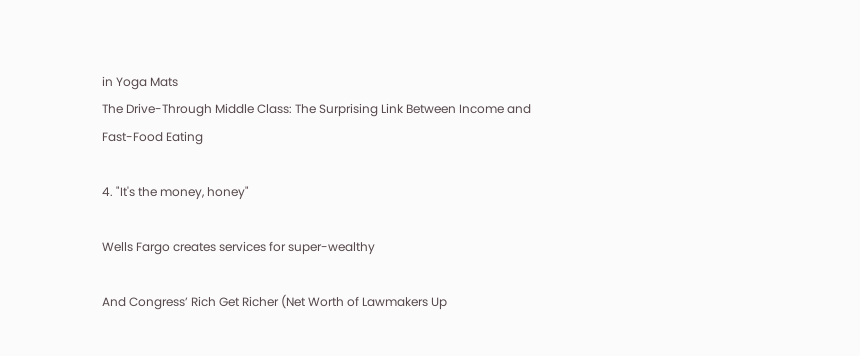in Yoga Mats
The Drive-Through Middle Class: The Surprising Link Between Income and Fast-Food Eating

4. "It's the money, honey"

Wells Fargo creates services for super-wealthy

And Congress’ Rich Get Richer (Net Worth of Lawmakers Up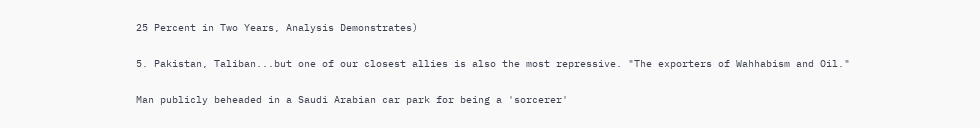25 Percent in Two Years, Analysis Demonstrates)

5. Pakistan, Taliban...but one of our closest allies is also the most repressive. "The exporters of Wahhabism and Oil."

Man publicly beheaded in a Saudi Arabian car park for being a 'sorcerer'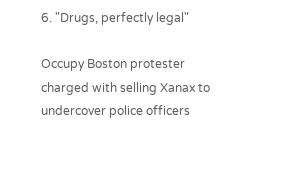6. "Drugs, perfectly legal"

Occupy Boston protester charged with selling Xanax to undercover police officers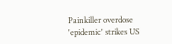Painkiller overdose 'epidemic' strikes US